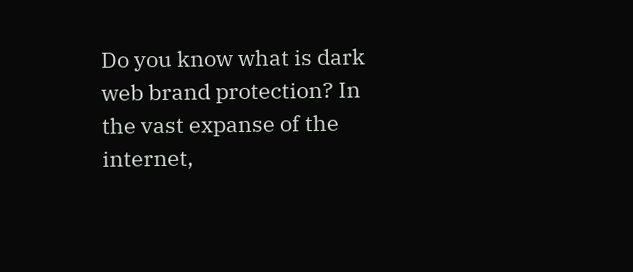Do you know what is dark web brand protection? In the vast expanse of the internet,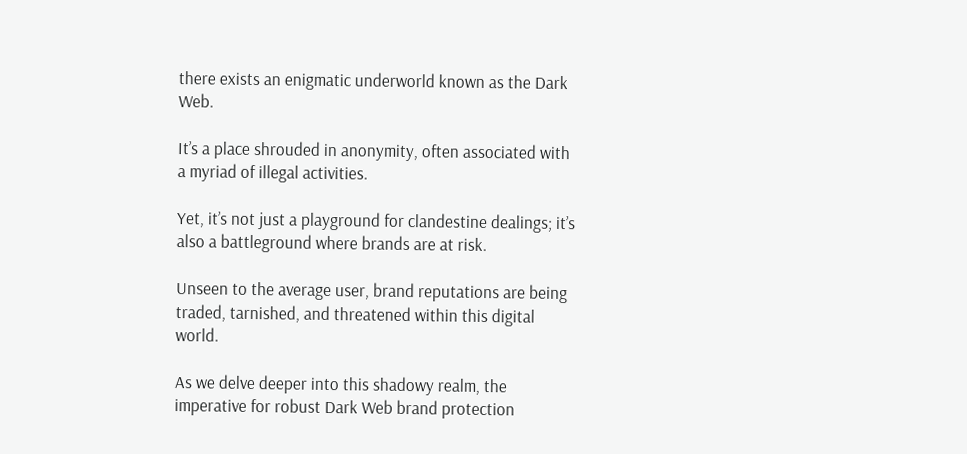there exists an enigmatic underworld known as the Dark Web.

It’s a place shrouded in anonymity, often associated with a myriad of illegal activities.

Yet, it’s not just a playground for clandestine dealings; it’s also a battleground where brands are at risk.

Unseen to the average user, brand reputations are being traded, tarnished, and threatened within this digital world.

As we delve deeper into this shadowy realm, the imperative for robust Dark Web brand protection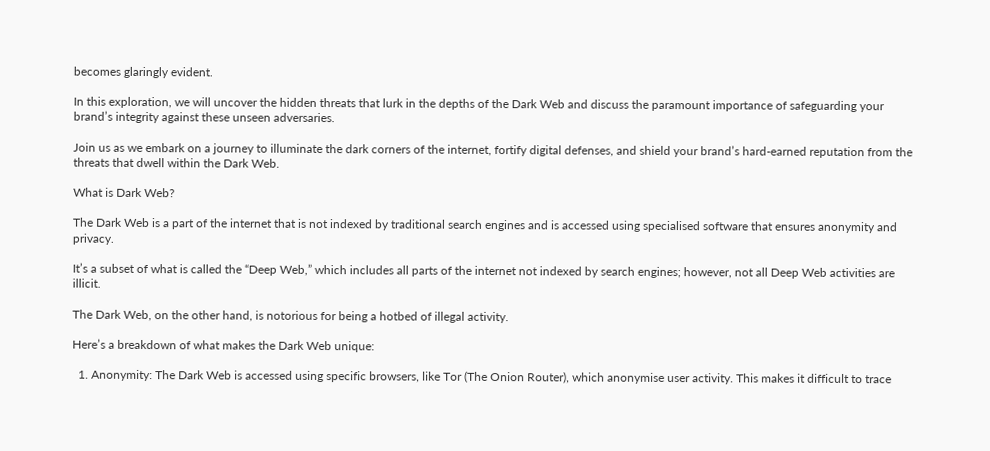becomes glaringly evident.

In this exploration, we will uncover the hidden threats that lurk in the depths of the Dark Web and discuss the paramount importance of safeguarding your brand’s integrity against these unseen adversaries.

Join us as we embark on a journey to illuminate the dark corners of the internet, fortify digital defenses, and shield your brand’s hard-earned reputation from the threats that dwell within the Dark Web.

What is Dark Web?

The Dark Web is a part of the internet that is not indexed by traditional search engines and is accessed using specialised software that ensures anonymity and privacy.

It’s a subset of what is called the “Deep Web,” which includes all parts of the internet not indexed by search engines; however, not all Deep Web activities are illicit.

The Dark Web, on the other hand, is notorious for being a hotbed of illegal activity.

Here’s a breakdown of what makes the Dark Web unique:

  1. Anonymity: The Dark Web is accessed using specific browsers, like Tor (The Onion Router), which anonymise user activity. This makes it difficult to trace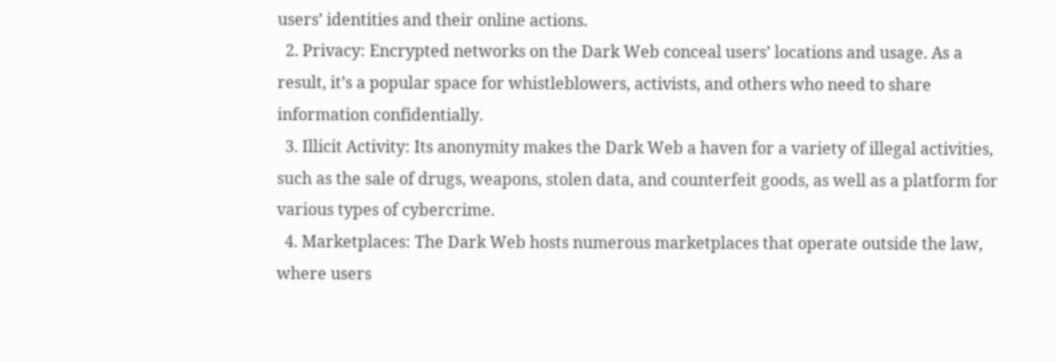users’ identities and their online actions.
  2. Privacy: Encrypted networks on the Dark Web conceal users’ locations and usage. As a result, it’s a popular space for whistleblowers, activists, and others who need to share information confidentially.
  3. Illicit Activity: Its anonymity makes the Dark Web a haven for a variety of illegal activities, such as the sale of drugs, weapons, stolen data, and counterfeit goods, as well as a platform for various types of cybercrime.
  4. Marketplaces: The Dark Web hosts numerous marketplaces that operate outside the law, where users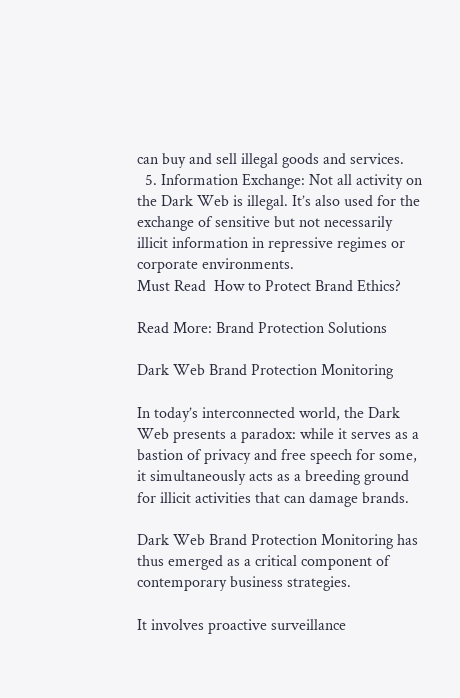can buy and sell illegal goods and services.
  5. Information Exchange: Not all activity on the Dark Web is illegal. It’s also used for the exchange of sensitive but not necessarily illicit information in repressive regimes or corporate environments.
Must Read  How to Protect Brand Ethics?

Read More: Brand Protection Solutions

Dark Web Brand Protection Monitoring

In today’s interconnected world, the Dark Web presents a paradox: while it serves as a bastion of privacy and free speech for some, it simultaneously acts as a breeding ground for illicit activities that can damage brands.

Dark Web Brand Protection Monitoring has thus emerged as a critical component of contemporary business strategies.

It involves proactive surveillance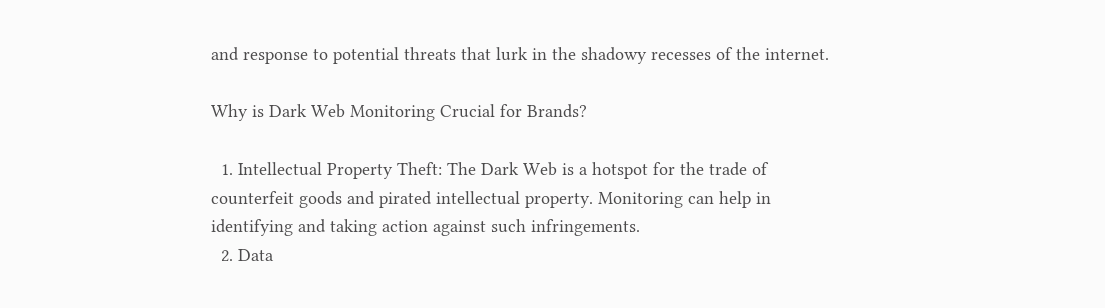and response to potential threats that lurk in the shadowy recesses of the internet.

Why is Dark Web Monitoring Crucial for Brands?

  1. Intellectual Property Theft: The Dark Web is a hotspot for the trade of counterfeit goods and pirated intellectual property. Monitoring can help in identifying and taking action against such infringements.
  2. Data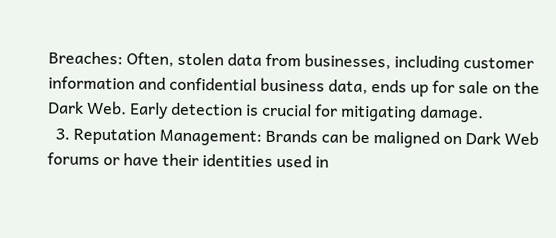Breaches: Often, stolen data from businesses, including customer information and confidential business data, ends up for sale on the Dark Web. Early detection is crucial for mitigating damage.
  3. Reputation Management: Brands can be maligned on Dark Web forums or have their identities used in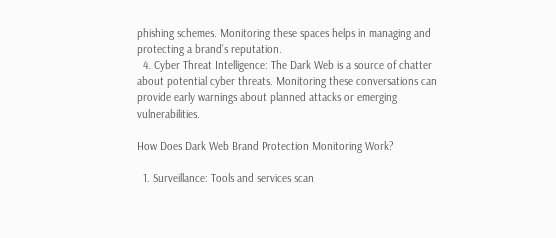phishing schemes. Monitoring these spaces helps in managing and protecting a brand’s reputation.
  4. Cyber Threat Intelligence: The Dark Web is a source of chatter about potential cyber threats. Monitoring these conversations can provide early warnings about planned attacks or emerging vulnerabilities.

How Does Dark Web Brand Protection Monitoring Work?

  1. Surveillance: Tools and services scan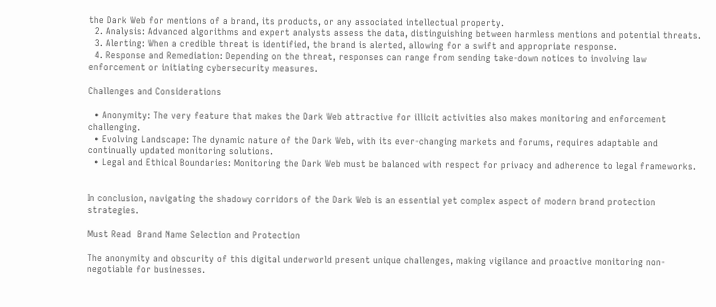the Dark Web for mentions of a brand, its products, or any associated intellectual property.
  2. Analysis: Advanced algorithms and expert analysts assess the data, distinguishing between harmless mentions and potential threats.
  3. Alerting: When a credible threat is identified, the brand is alerted, allowing for a swift and appropriate response.
  4. Response and Remediation: Depending on the threat, responses can range from sending take-down notices to involving law enforcement or initiating cybersecurity measures.

Challenges and Considerations

  • Anonymity: The very feature that makes the Dark Web attractive for illicit activities also makes monitoring and enforcement challenging.
  • Evolving Landscape: The dynamic nature of the Dark Web, with its ever-changing markets and forums, requires adaptable and continually updated monitoring solutions.
  • Legal and Ethical Boundaries: Monitoring the Dark Web must be balanced with respect for privacy and adherence to legal frameworks.


In conclusion, navigating the shadowy corridors of the Dark Web is an essential yet complex aspect of modern brand protection strategies.

Must Read  Brand Name Selection and Protection

The anonymity and obscurity of this digital underworld present unique challenges, making vigilance and proactive monitoring non-negotiable for businesses.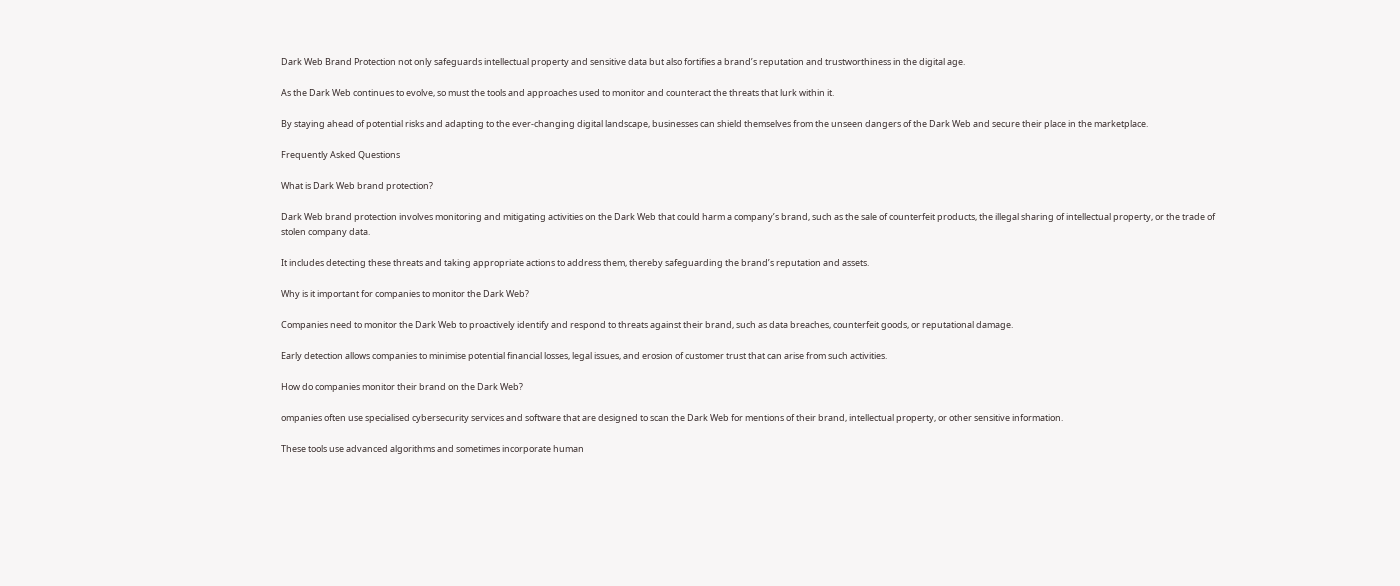Dark Web Brand Protection not only safeguards intellectual property and sensitive data but also fortifies a brand’s reputation and trustworthiness in the digital age.

As the Dark Web continues to evolve, so must the tools and approaches used to monitor and counteract the threats that lurk within it.

By staying ahead of potential risks and adapting to the ever-changing digital landscape, businesses can shield themselves from the unseen dangers of the Dark Web and secure their place in the marketplace.

Frequently Asked Questions

What is Dark Web brand protection?

Dark Web brand protection involves monitoring and mitigating activities on the Dark Web that could harm a company’s brand, such as the sale of counterfeit products, the illegal sharing of intellectual property, or the trade of stolen company data.

It includes detecting these threats and taking appropriate actions to address them, thereby safeguarding the brand’s reputation and assets.

Why is it important for companies to monitor the Dark Web?

Companies need to monitor the Dark Web to proactively identify and respond to threats against their brand, such as data breaches, counterfeit goods, or reputational damage.

Early detection allows companies to minimise potential financial losses, legal issues, and erosion of customer trust that can arise from such activities.

How do companies monitor their brand on the Dark Web?

ompanies often use specialised cybersecurity services and software that are designed to scan the Dark Web for mentions of their brand, intellectual property, or other sensitive information.

These tools use advanced algorithms and sometimes incorporate human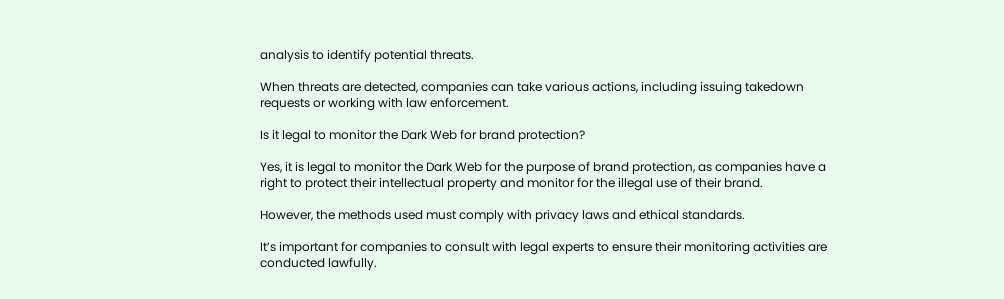analysis to identify potential threats.

When threats are detected, companies can take various actions, including issuing takedown requests or working with law enforcement.

Is it legal to monitor the Dark Web for brand protection?

Yes, it is legal to monitor the Dark Web for the purpose of brand protection, as companies have a right to protect their intellectual property and monitor for the illegal use of their brand.

However, the methods used must comply with privacy laws and ethical standards.

It’s important for companies to consult with legal experts to ensure their monitoring activities are conducted lawfully.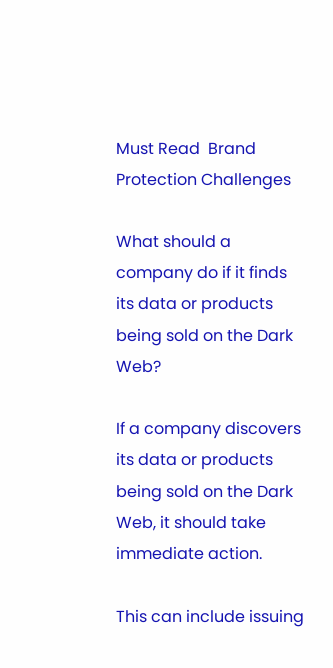Must Read  Brand Protection Challenges

What should a company do if it finds its data or products being sold on the Dark Web?

If a company discovers its data or products being sold on the Dark Web, it should take immediate action.

This can include issuing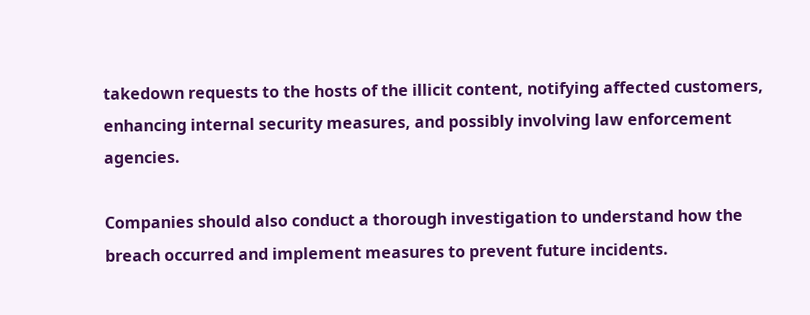takedown requests to the hosts of the illicit content, notifying affected customers, enhancing internal security measures, and possibly involving law enforcement agencies.

Companies should also conduct a thorough investigation to understand how the breach occurred and implement measures to prevent future incidents.